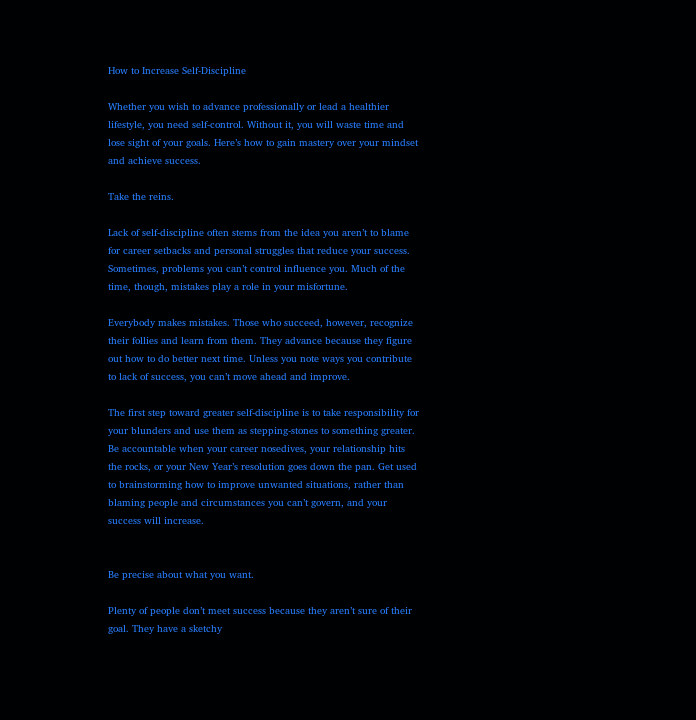How to Increase Self-Discipline

Whether you wish to advance professionally or lead a healthier lifestyle, you need self-control. Without it, you will waste time and lose sight of your goals. Here’s how to gain mastery over your mindset and achieve success.

Take the reins.

Lack of self-discipline often stems from the idea you aren’t to blame for career setbacks and personal struggles that reduce your success. Sometimes, problems you can’t control influence you. Much of the time, though, mistakes play a role in your misfortune.

Everybody makes mistakes. Those who succeed, however, recognize their follies and learn from them. They advance because they figure out how to do better next time. Unless you note ways you contribute to lack of success, you can’t move ahead and improve.

The first step toward greater self-discipline is to take responsibility for your blunders and use them as stepping-stones to something greater. Be accountable when your career nosedives, your relationship hits the rocks, or your New Year’s resolution goes down the pan. Get used to brainstorming how to improve unwanted situations, rather than blaming people and circumstances you can’t govern, and your success will increase.


Be precise about what you want.

Plenty of people don’t meet success because they aren’t sure of their goal. They have a sketchy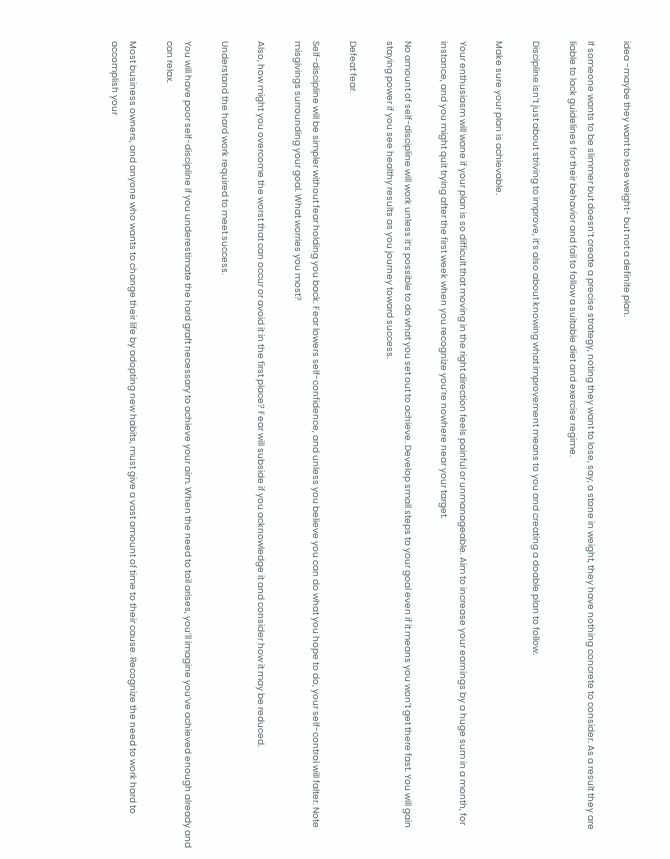idea -maybe they want to lose weight- but not a definite plan.

If someone wants to be slimmer but doesn’t create a precise strategy, noting they want to lose, say, a stone in weight, they have nothing concrete to consider. As a result they are liable to lack guidelines for their behavior and fail to follow a suitable diet and exercise regime.

Discipline isn’t just about striving to improve, it’s also about knowing what improvement means to you and creating a doable plan to follow.

Make sure your plan is achievable.

Your enthusiasm will wane if your plan is so difficult that moving in the right direction feels painful or unmanageable. Aim to increase your earnings by a huge sum in a month, for instance, and you might quit trying after the first week when you recognize you’re nowhere near your target.

No amount of self-discipline will work unless it’s possible to do what you set out to achieve. Develop small steps to your goal even if it means you won’t get there fast. You will gain staying power if you see healthy results as you journey toward success.

Defeat fear.

Self-discipline will be simpler without fear holding you back. Fear lowers self-confidence, and unless you believe you can do what you hope to do, your self-control will falter. Note misgivings surrounding your goal. What worries you most?

Also, how might you overcome the worst that can occur or avoid it in the first place? Fear will subside if you acknowledge it and consider how it may be reduced.

Understand the hard work required to meet success.

You will have poor self-discipline if you underestimate the hard graft necessary to achieve your aim. When the need to toil arises, you’ll imagine you’ve achieved enough already and can relax.

Most business owners, and anyone who wants to change their life by adopting new habits, must give a vast amount of time to their cause. Recognize the need to work hard to accomplish your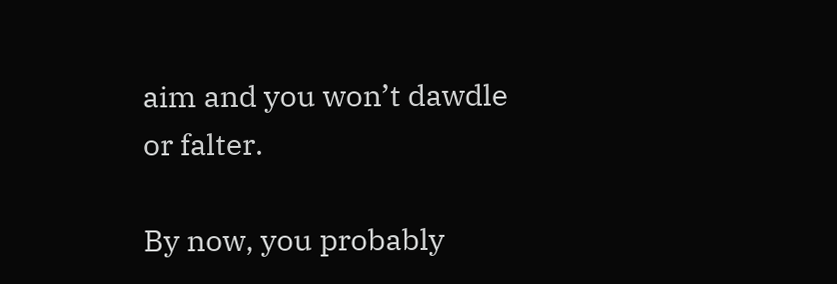aim and you won’t dawdle or falter.

By now, you probably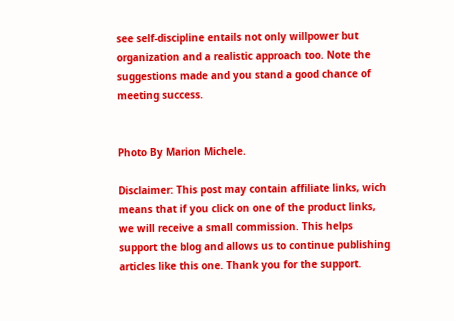see self-discipline entails not only willpower but organization and a realistic approach too. Note the suggestions made and you stand a good chance of meeting success.


Photo By Marion Michele.

Disclaimer: This post may contain affiliate links, wich means that if you click on one of the product links, we will receive a small commission. This helps support the blog and allows us to continue publishing articles like this one. Thank you for the support.